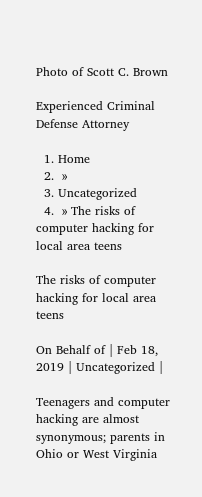Photo of Scott C. Brown

Experienced Criminal Defense Attorney

  1. Home
  2.  »
  3. Uncategorized
  4.  » The risks of computer hacking for local area teens

The risks of computer hacking for local area teens

On Behalf of | Feb 18, 2019 | Uncategorized |

Teenagers and computer hacking are almost synonymous; parents in Ohio or West Virginia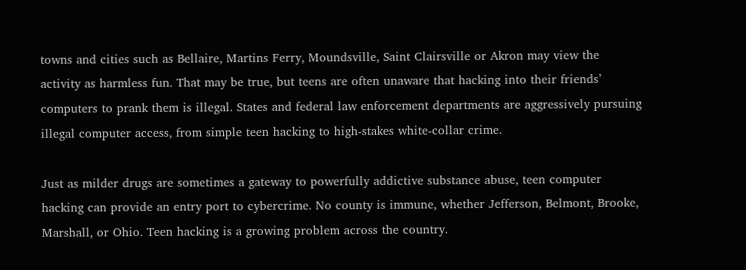towns and cities such as Bellaire, Martins Ferry, Moundsville, Saint Clairsville or Akron may view the activity as harmless fun. That may be true, but teens are often unaware that hacking into their friends’ computers to prank them is illegal. States and federal law enforcement departments are aggressively pursuing illegal computer access, from simple teen hacking to high-stakes white-collar crime.

Just as milder drugs are sometimes a gateway to powerfully addictive substance abuse, teen computer hacking can provide an entry port to cybercrime. No county is immune, whether Jefferson, Belmont, Brooke, Marshall, or Ohio. Teen hacking is a growing problem across the country.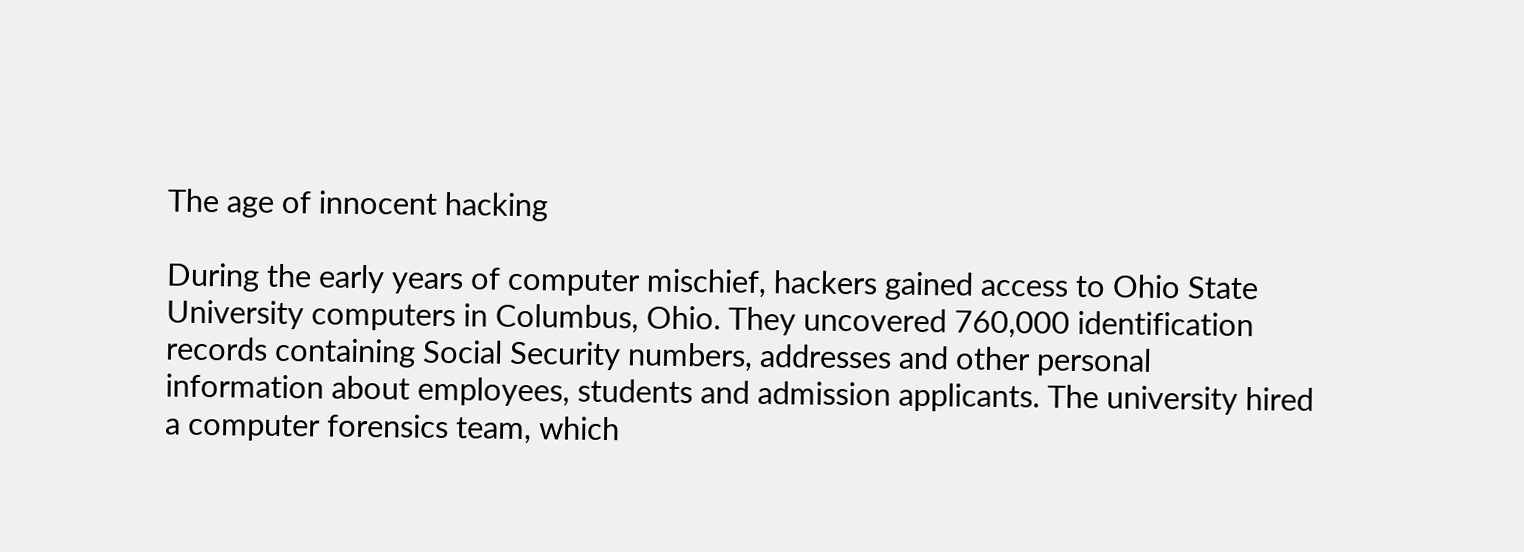The age of innocent hacking

During the early years of computer mischief, hackers gained access to Ohio State University computers in Columbus, Ohio. They uncovered 760,000 identification records containing Social Security numbers, addresses and other personal information about employees, students and admission applicants. The university hired a computer forensics team, which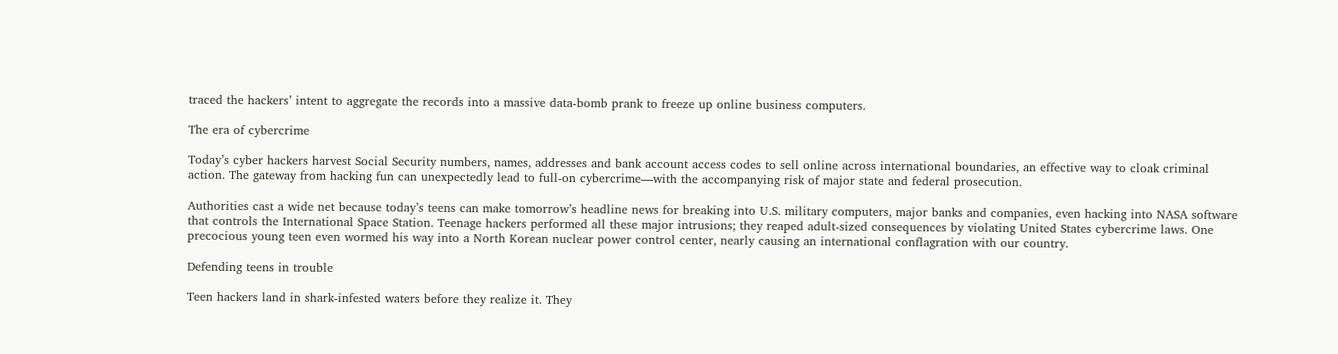traced the hackers’ intent to aggregate the records into a massive data-bomb prank to freeze up online business computers.

The era of cybercrime

Today’s cyber hackers harvest Social Security numbers, names, addresses and bank account access codes to sell online across international boundaries, an effective way to cloak criminal action. The gateway from hacking fun can unexpectedly lead to full-on cybercrime—with the accompanying risk of major state and federal prosecution.

Authorities cast a wide net because today’s teens can make tomorrow’s headline news for breaking into U.S. military computers, major banks and companies, even hacking into NASA software that controls the International Space Station. Teenage hackers performed all these major intrusions; they reaped adult-sized consequences by violating United States cybercrime laws. One precocious young teen even wormed his way into a North Korean nuclear power control center, nearly causing an international conflagration with our country.

Defending teens in trouble

Teen hackers land in shark-infested waters before they realize it. They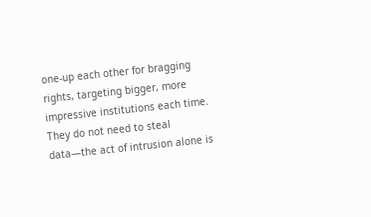one-up each other for bragging rights, targeting bigger, more impressive institutions each time. They do not need to steal data—the act of intrusion alone is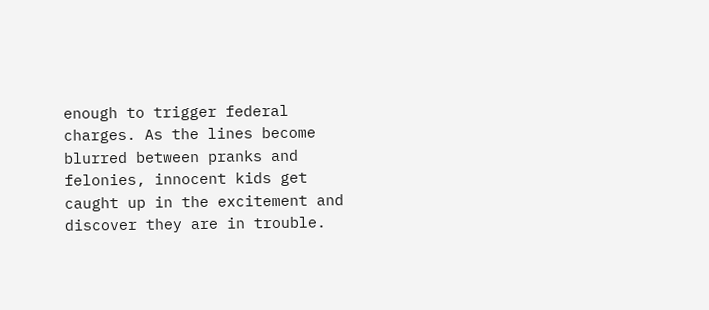enough to trigger federal charges. As the lines become blurred between pranks and felonies, innocent kids get caught up in the excitement and discover they are in trouble.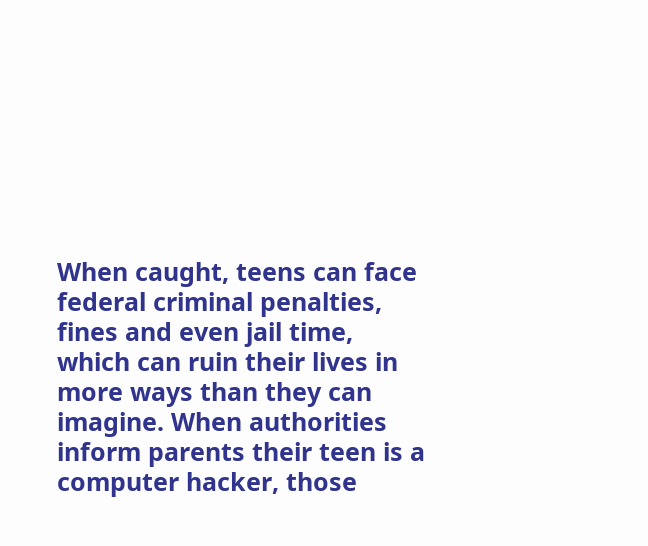When caught, teens can face federal criminal penalties, fines and even jail time, which can ruin their lives in more ways than they can imagine. When authorities inform parents their teen is a computer hacker, those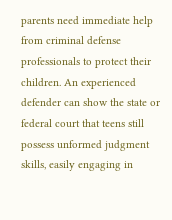parents need immediate help from criminal defense professionals to protect their children. An experienced defender can show the state or federal court that teens still possess unformed judgment skills, easily engaging in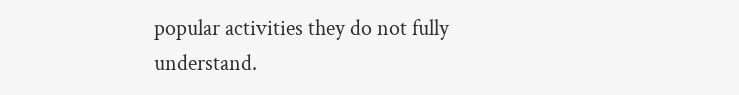popular activities they do not fully understand.